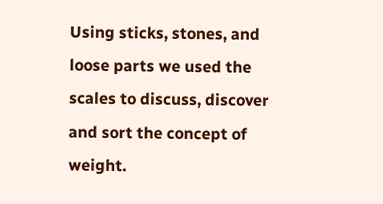Using sticks, stones, and loose parts we used the scales to discuss, discover and sort the concept of weight.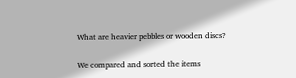What are heavier pebbles or wooden discs?

We compared and sorted the items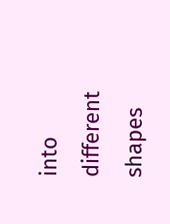into different shapes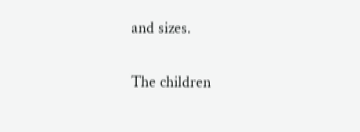and sizes.

The children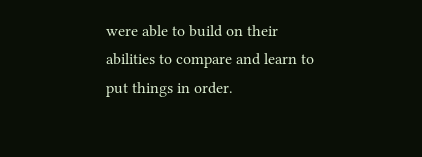were able to build on their abilities to compare and learn to put things in order.